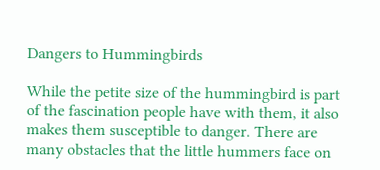Dangers to Hummingbirds

While the petite size of the hummingbird is part of the fascination people have with them, it also makes them susceptible to danger. There are many obstacles that the little hummers face on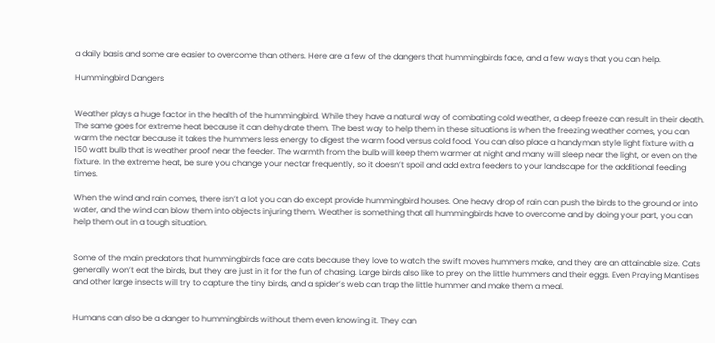a daily basis and some are easier to overcome than others. Here are a few of the dangers that hummingbirds face, and a few ways that you can help.

Hummingbird Dangers


Weather plays a huge factor in the health of the hummingbird. While they have a natural way of combating cold weather, a deep freeze can result in their death. The same goes for extreme heat because it can dehydrate them. The best way to help them in these situations is when the freezing weather comes, you can warm the nectar because it takes the hummers less energy to digest the warm food versus cold food. You can also place a handyman style light fixture with a 150 watt bulb that is weather proof near the feeder. The warmth from the bulb will keep them warmer at night and many will sleep near the light, or even on the fixture. In the extreme heat, be sure you change your nectar frequently, so it doesn’t spoil and add extra feeders to your landscape for the additional feeding times.

When the wind and rain comes, there isn’t a lot you can do except provide hummingbird houses. One heavy drop of rain can push the birds to the ground or into water, and the wind can blow them into objects injuring them. Weather is something that all hummingbirds have to overcome and by doing your part, you can help them out in a tough situation.


Some of the main predators that hummingbirds face are cats because they love to watch the swift moves hummers make, and they are an attainable size. Cats generally won’t eat the birds, but they are just in it for the fun of chasing. Large birds also like to prey on the little hummers and their eggs. Even Praying Mantises and other large insects will try to capture the tiny birds, and a spider’s web can trap the little hummer and make them a meal.


Humans can also be a danger to hummingbirds without them even knowing it. They can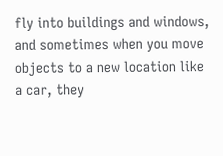fly into buildings and windows, and sometimes when you move objects to a new location like a car, they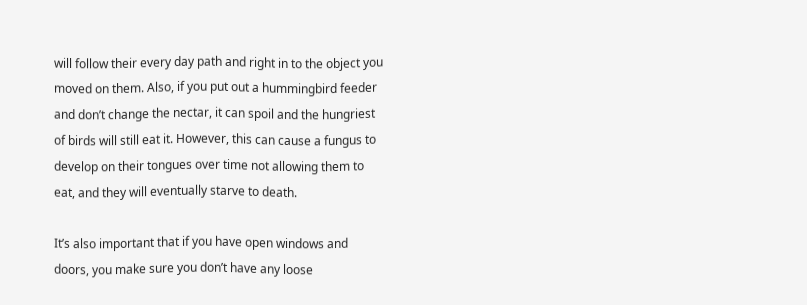will follow their every day path and right in to the object you moved on them. Also, if you put out a hummingbird feeder and don’t change the nectar, it can spoil and the hungriest of birds will still eat it. However, this can cause a fungus to develop on their tongues over time not allowing them to eat, and they will eventually starve to death.

It’s also important that if you have open windows and doors, you make sure you don’t have any loose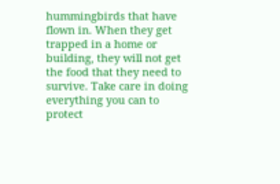hummingbirds that have flown in. When they get trapped in a home or building, they will not get the food that they need to survive. Take care in doing everything you can to protect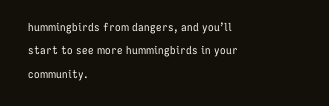hummingbirds from dangers, and you’ll start to see more hummingbirds in your community.